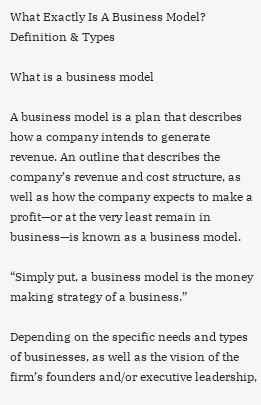What Exactly Is A Business Model? Definition & Types

What is a business model

A business model is a plan that describes how a company intends to generate revenue. An outline that describes the company’s revenue and cost structure, as well as how the company expects to make a profit—or at the very least remain in business—is known as a business model.

“Simply put, a business model is the money making strategy of a business.”

Depending on the specific needs and types of businesses, as well as the vision of the firm’s founders and/or executive leadership,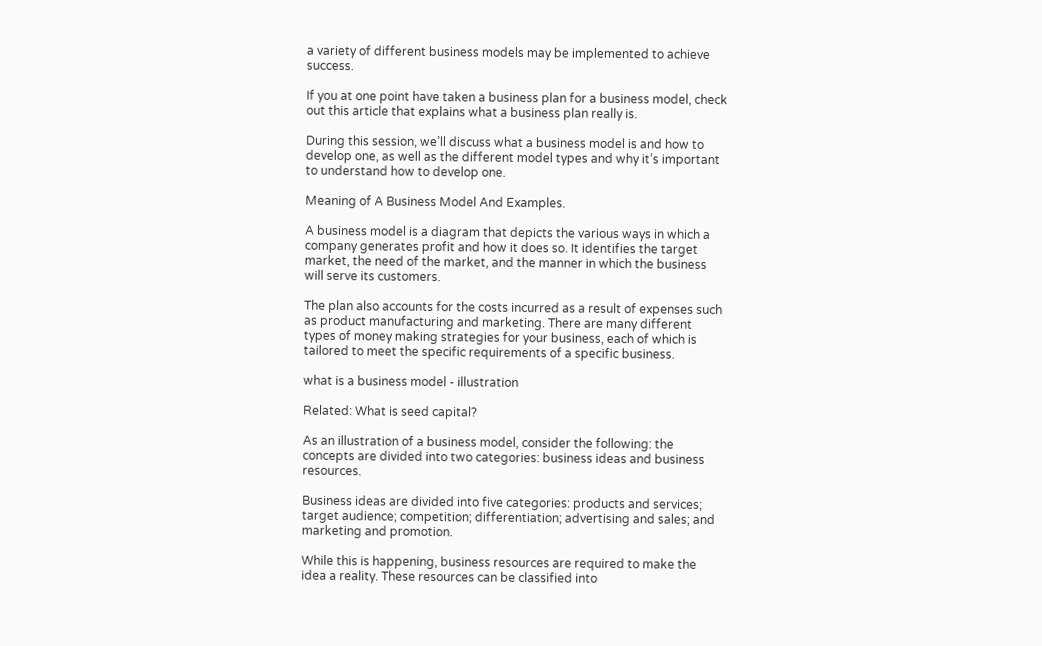a variety of different business models may be implemented to achieve success.

If you at one point have taken a business plan for a business model, check out this article that explains what a business plan really is.

During this session, we’ll discuss what a business model is and how to develop one, as well as the different model types and why it’s important to understand how to develop one.

Meaning of A Business Model And Examples.

A business model is a diagram that depicts the various ways in which a company generates profit and how it does so. It identifies the target market, the need of the market, and the manner in which the business will serve its customers.

The plan also accounts for the costs incurred as a result of expenses such as product manufacturing and marketing. There are many different types of money making strategies for your business, each of which is tailored to meet the specific requirements of a specific business.

what is a business model - illustration

Related: What is seed capital?

As an illustration of a business model, consider the following: the concepts are divided into two categories: business ideas and business resources.

Business ideas are divided into five categories: products and services; target audience; competition; differentiation; advertising and sales; and marketing and promotion.

While this is happening, business resources are required to make the idea a reality. These resources can be classified into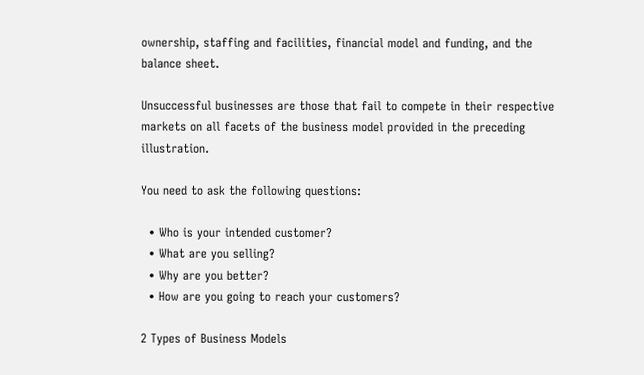ownership, staffing and facilities, financial model and funding, and the balance sheet.

Unsuccessful businesses are those that fail to compete in their respective markets on all facets of the business model provided in the preceding illustration.

You need to ask the following questions:

  • Who is your intended customer?
  • What are you selling?
  • Why are you better?
  • How are you going to reach your customers?

2 Types of Business Models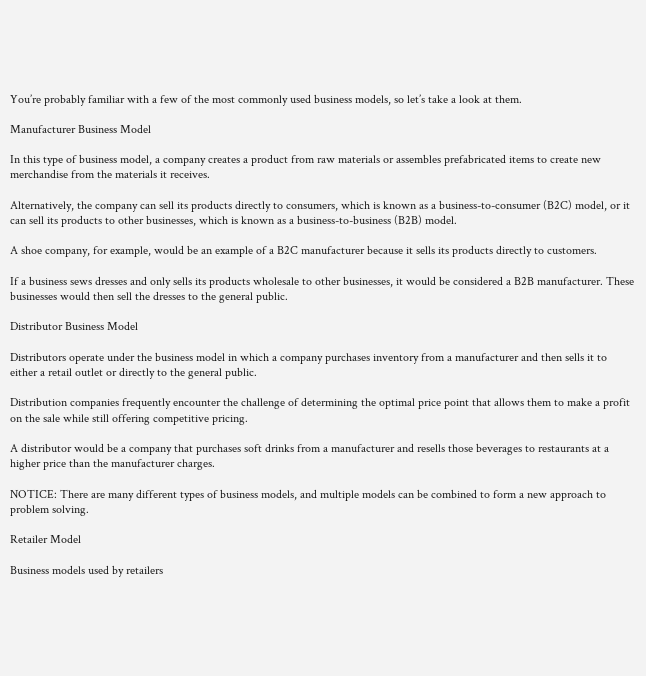You’re probably familiar with a few of the most commonly used business models, so let’s take a look at them.

Manufacturer Business Model

In this type of business model, a company creates a product from raw materials or assembles prefabricated items to create new merchandise from the materials it receives.

Alternatively, the company can sell its products directly to consumers, which is known as a business-to-consumer (B2C) model, or it can sell its products to other businesses, which is known as a business-to-business (B2B) model.

A shoe company, for example, would be an example of a B2C manufacturer because it sells its products directly to customers.

If a business sews dresses and only sells its products wholesale to other businesses, it would be considered a B2B manufacturer. These businesses would then sell the dresses to the general public.

Distributor Business Model

Distributors operate under the business model in which a company purchases inventory from a manufacturer and then sells it to either a retail outlet or directly to the general public.

Distribution companies frequently encounter the challenge of determining the optimal price point that allows them to make a profit on the sale while still offering competitive pricing.

A distributor would be a company that purchases soft drinks from a manufacturer and resells those beverages to restaurants at a higher price than the manufacturer charges.

NOTICE: There are many different types of business models, and multiple models can be combined to form a new approach to problem solving.

Retailer Model

Business models used by retailers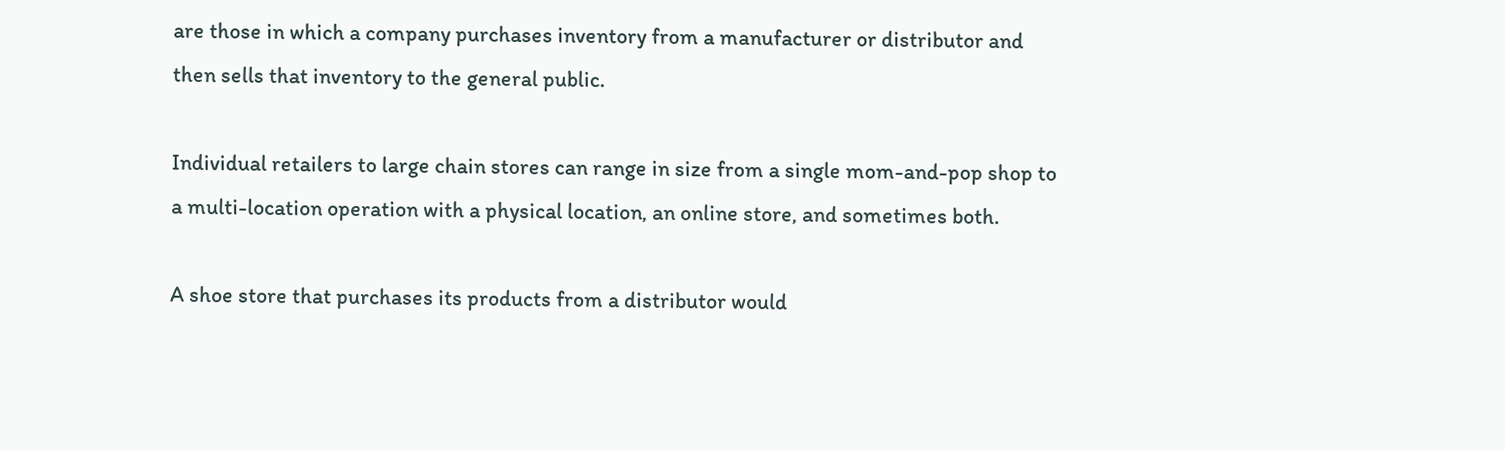are those in which a company purchases inventory from a manufacturer or distributor and then sells that inventory to the general public.

Individual retailers to large chain stores can range in size from a single mom-and-pop shop to a multi-location operation with a physical location, an online store, and sometimes both.

A shoe store that purchases its products from a distributor would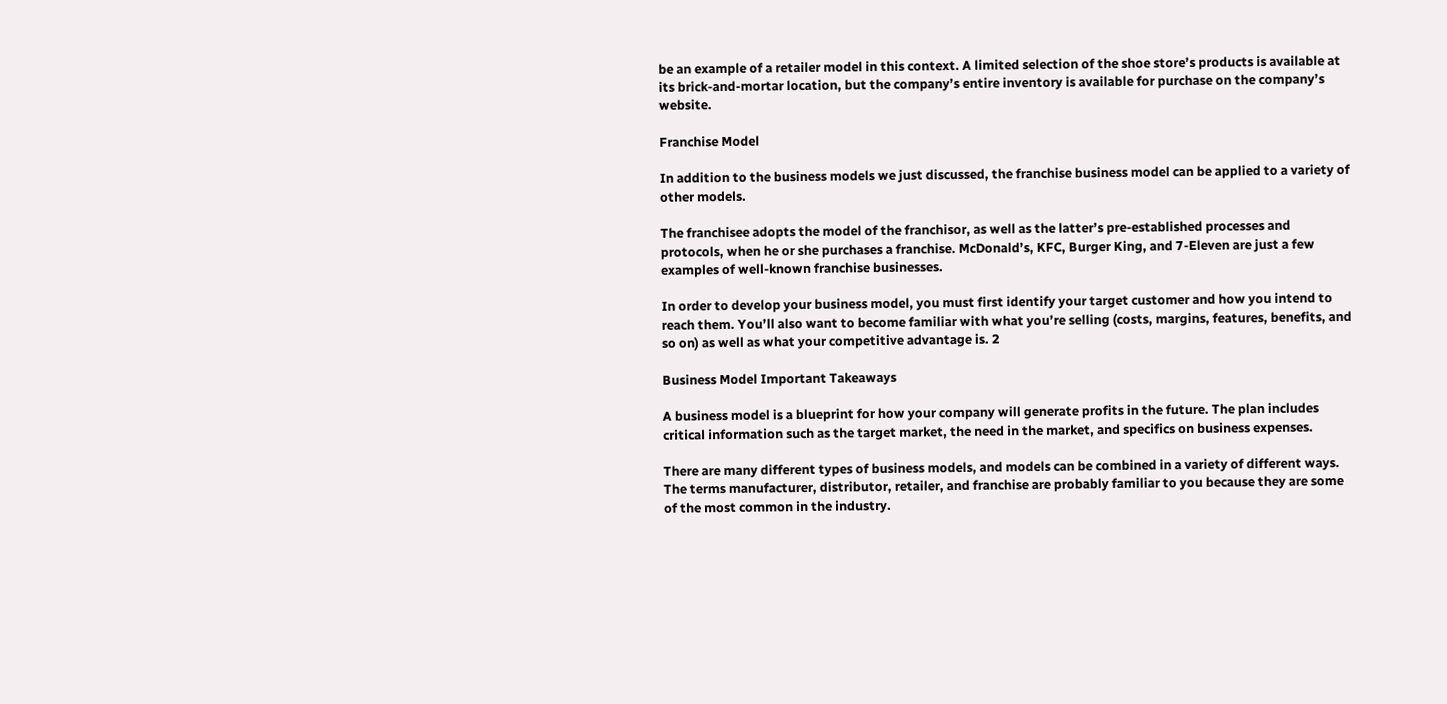be an example of a retailer model in this context. A limited selection of the shoe store’s products is available at its brick-and-mortar location, but the company’s entire inventory is available for purchase on the company’s website.

Franchise Model

In addition to the business models we just discussed, the franchise business model can be applied to a variety of other models.

The franchisee adopts the model of the franchisor, as well as the latter’s pre-established processes and protocols, when he or she purchases a franchise. McDonald’s, KFC, Burger King, and 7-Eleven are just a few examples of well-known franchise businesses.

In order to develop your business model, you must first identify your target customer and how you intend to reach them. You’ll also want to become familiar with what you’re selling (costs, margins, features, benefits, and so on) as well as what your competitive advantage is. 2

Business Model Important Takeaways

A business model is a blueprint for how your company will generate profits in the future. The plan includes critical information such as the target market, the need in the market, and specifics on business expenses.

There are many different types of business models, and models can be combined in a variety of different ways. The terms manufacturer, distributor, retailer, and franchise are probably familiar to you because they are some of the most common in the industry.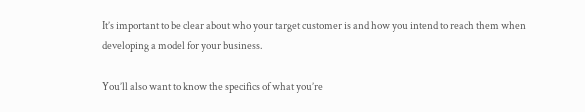It’s important to be clear about who your target customer is and how you intend to reach them when developing a model for your business.

You’ll also want to know the specifics of what you’re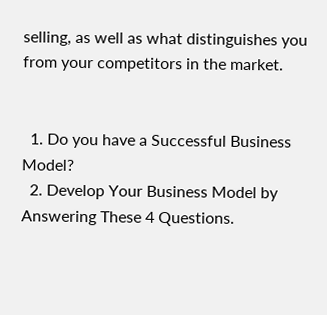selling, as well as what distinguishes you from your competitors in the market.


  1. Do you have a Successful Business Model?
  2. Develop Your Business Model by Answering These 4 Questions.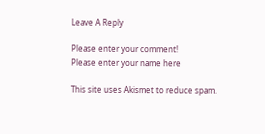Leave A Reply

Please enter your comment!
Please enter your name here

This site uses Akismet to reduce spam.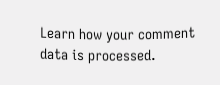Learn how your comment data is processed.